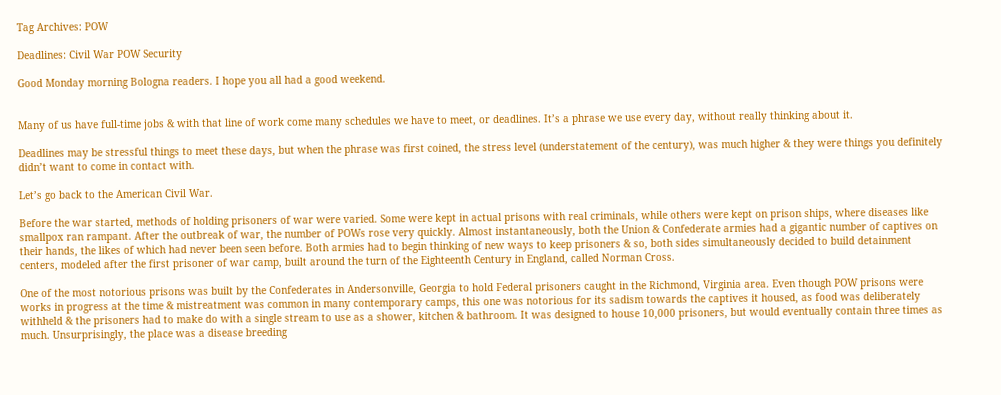Tag Archives: POW

Deadlines: Civil War POW Security

Good Monday morning Bologna readers. I hope you all had a good weekend.


Many of us have full-time jobs & with that line of work come many schedules we have to meet, or deadlines. It’s a phrase we use every day, without really thinking about it.

Deadlines may be stressful things to meet these days, but when the phrase was first coined, the stress level (understatement of the century), was much higher & they were things you definitely didn’t want to come in contact with.

Let’s go back to the American Civil War.

Before the war started, methods of holding prisoners of war were varied. Some were kept in actual prisons with real criminals, while others were kept on prison ships, where diseases like smallpox ran rampant. After the outbreak of war, the number of POWs rose very quickly. Almost instantaneously, both the Union & Confederate armies had a gigantic number of captives on their hands, the likes of which had never been seen before. Both armies had to begin thinking of new ways to keep prisoners & so, both sides simultaneously decided to build detainment centers, modeled after the first prisoner of war camp, built around the turn of the Eighteenth Century in England, called Norman Cross.

One of the most notorious prisons was built by the Confederates in Andersonville, Georgia to hold Federal prisoners caught in the Richmond, Virginia area. Even though POW prisons were works in progress at the time & mistreatment was common in many contemporary camps, this one was notorious for its sadism towards the captives it housed, as food was deliberately withheld & the prisoners had to make do with a single stream to use as a shower, kitchen & bathroom. It was designed to house 10,000 prisoners, but would eventually contain three times as much. Unsurprisingly, the place was a disease breeding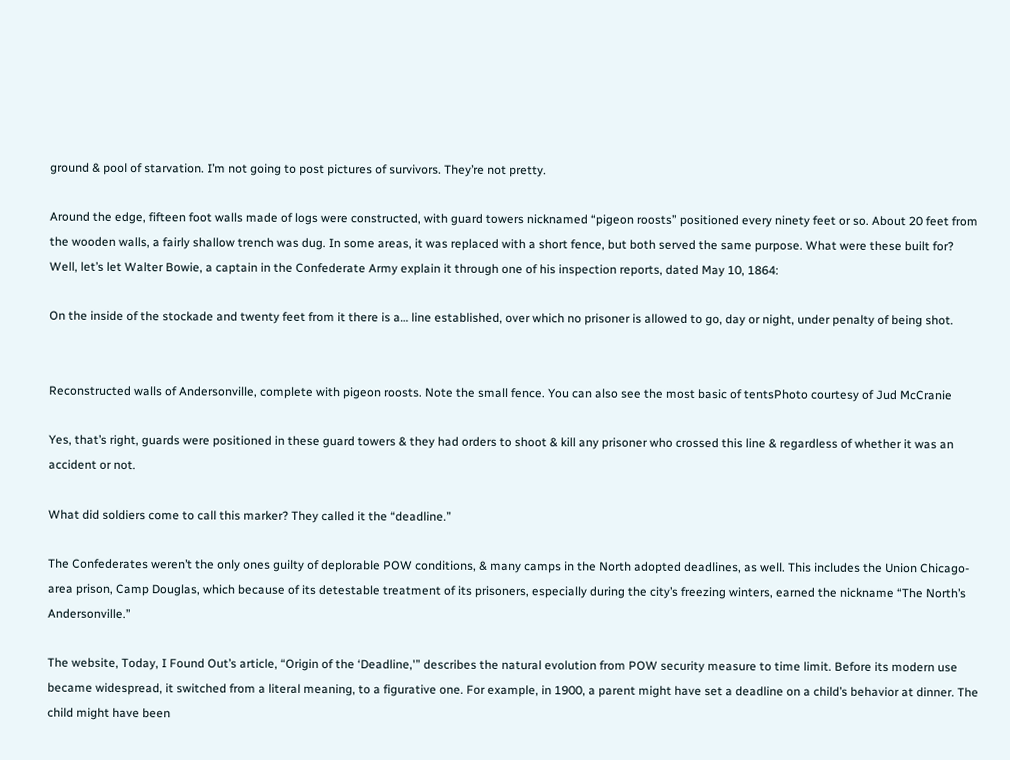ground & pool of starvation. I’m not going to post pictures of survivors. They’re not pretty.

Around the edge, fifteen foot walls made of logs were constructed, with guard towers nicknamed “pigeon roosts” positioned every ninety feet or so. About 20 feet from the wooden walls, a fairly shallow trench was dug. In some areas, it was replaced with a short fence, but both served the same purpose. What were these built for? Well, let’s let Walter Bowie, a captain in the Confederate Army explain it through one of his inspection reports, dated May 10, 1864:

On the inside of the stockade and twenty feet from it there is a… line established, over which no prisoner is allowed to go, day or night, under penalty of being shot.


Reconstructed walls of Andersonville, complete with pigeon roosts. Note the small fence. You can also see the most basic of tentsPhoto courtesy of Jud McCranie

Yes, that’s right, guards were positioned in these guard towers & they had orders to shoot & kill any prisoner who crossed this line & regardless of whether it was an accident or not.

What did soldiers come to call this marker? They called it the “deadline.”

The Confederates weren’t the only ones guilty of deplorable POW conditions, & many camps in the North adopted deadlines, as well. This includes the Union Chicago-area prison, Camp Douglas, which because of its detestable treatment of its prisoners, especially during the city’s freezing winters, earned the nickname “The North’s Andersonville.”

The website, Today, I Found Out’s article, “Origin of the ‘Deadline,'” describes the natural evolution from POW security measure to time limit. Before its modern use became widespread, it switched from a literal meaning, to a figurative one. For example, in 1900, a parent might have set a deadline on a child’s behavior at dinner. The child might have been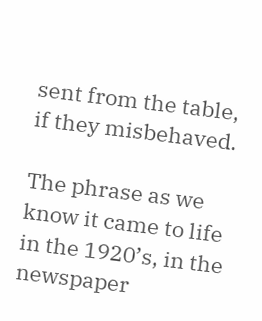sent from the table, if they misbehaved.

The phrase as we know it came to life in the 1920’s, in the newspaper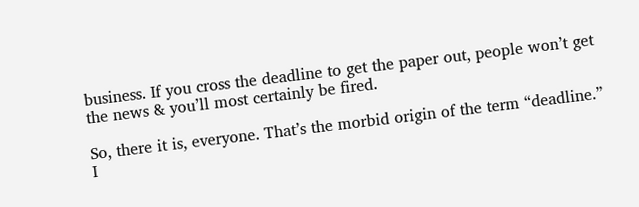business. If you cross the deadline to get the paper out, people won’t get the news & you’ll most certainly be fired.

So, there it is, everyone. That’s the morbid origin of the term “deadline.” I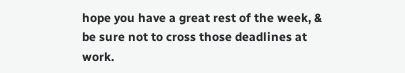hope you have a great rest of the week, & be sure not to cross those deadlines at work.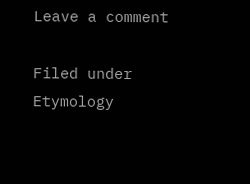Leave a comment

Filed under Etymology